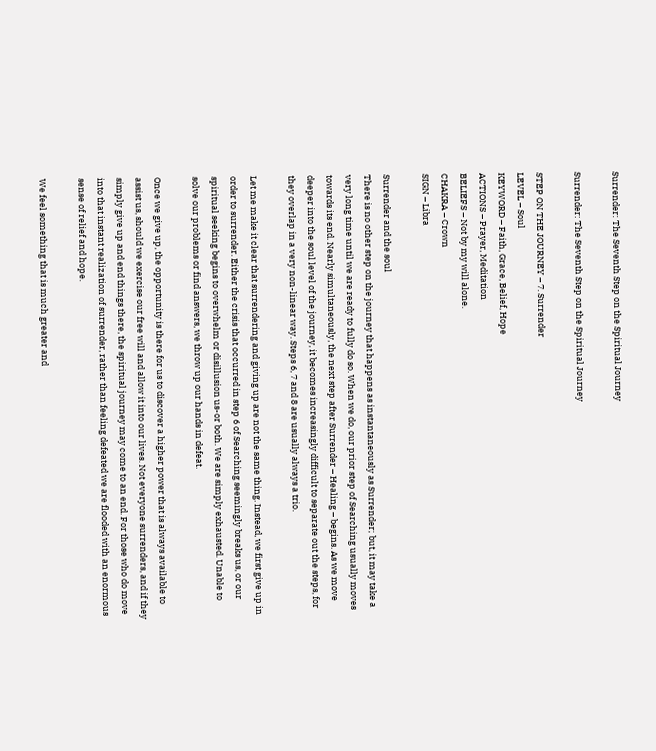Surrender: The Seventh Step on the Spiritual Journey

Surrender: The Seventh Step on the Spiritual Journey

STEP ON THE JOURNEY – 7. Surrender
LEVEL – Soul
KEYWORD – Faith, Grace, Belief, Hope
ACTIONS – Prayer, Meditation
BELIEFS – Not by my will alone.
CHAKRA – Crown
SIGN – Libra

Surrender and the soul
There is no other step on the journey that happens as instantaneously as Surrender; but, it may take a very long time until we are ready to fully do so. When we do, our prior step of Searching usually moves towards its end. Nearly simultaneously, the next step after Surrender – Healing – begins. As we move deeper into the soul level of the journey, it becomes increasingly difficult to separate out the steps, for they overlap in a very non-linear way. Steps 6, 7 and 8 are usually always a trio.

Let me make it clear that surrendering and giving up are not the same thing. Instead, we first give up in order to surrender. Either the crisis that occurred in step 6 of Searching seemingly breaks us, or our spiritual seeking begins to overwhelm or disillusion us-or both. We are simply exhausted. Unable to solve our problems or find answers, we throw up our hands in defeat.

Once we give up, the opportunity is there for us to discover a higher power that is always available to assist us, should we exercise our free will and allow it into our lives. Not everyone surrenders, and if they simply give up and end things there, the spiritual journey may come to an end. For those who do move into that instant realization of surrender, rather than feeling defeated we are flooded with an enormous sense of relief and hope.

We feel something that is much greater and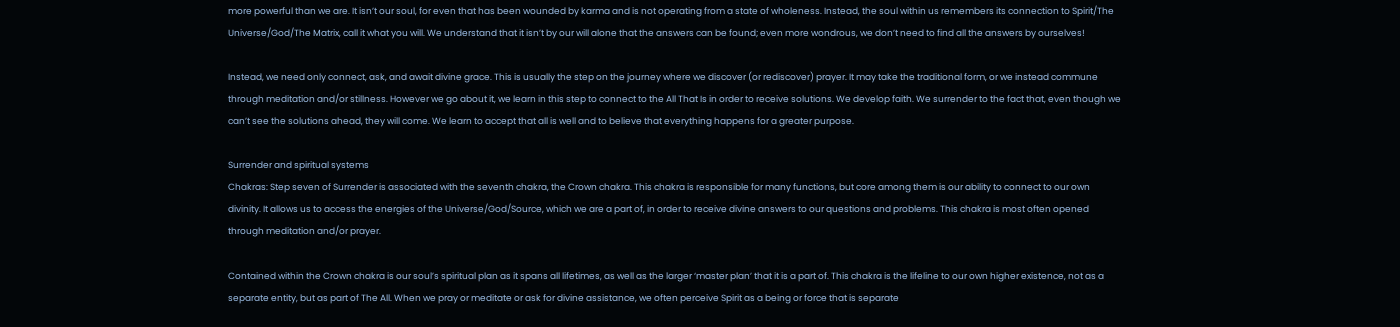more powerful than we are. It isn’t our soul, for even that has been wounded by karma and is not operating from a state of wholeness. Instead, the soul within us remembers its connection to Spirit/The Universe/God/The Matrix, call it what you will. We understand that it isn’t by our will alone that the answers can be found; even more wondrous, we don’t need to find all the answers by ourselves!

Instead, we need only connect, ask, and await divine grace. This is usually the step on the journey where we discover (or rediscover) prayer. It may take the traditional form, or we instead commune through meditation and/or stillness. However we go about it, we learn in this step to connect to the All That Is in order to receive solutions. We develop faith. We surrender to the fact that, even though we can’t see the solutions ahead, they will come. We learn to accept that all is well and to believe that everything happens for a greater purpose.

Surrender and spiritual systems
Chakras: Step seven of Surrender is associated with the seventh chakra, the Crown chakra. This chakra is responsible for many functions, but core among them is our ability to connect to our own divinity. It allows us to access the energies of the Universe/God/Source, which we are a part of, in order to receive divine answers to our questions and problems. This chakra is most often opened through meditation and/or prayer.

Contained within the Crown chakra is our soul’s spiritual plan as it spans all lifetimes, as well as the larger ‘master plan’ that it is a part of. This chakra is the lifeline to our own higher existence, not as a separate entity, but as part of The All. When we pray or meditate or ask for divine assistance, we often perceive Spirit as a being or force that is separate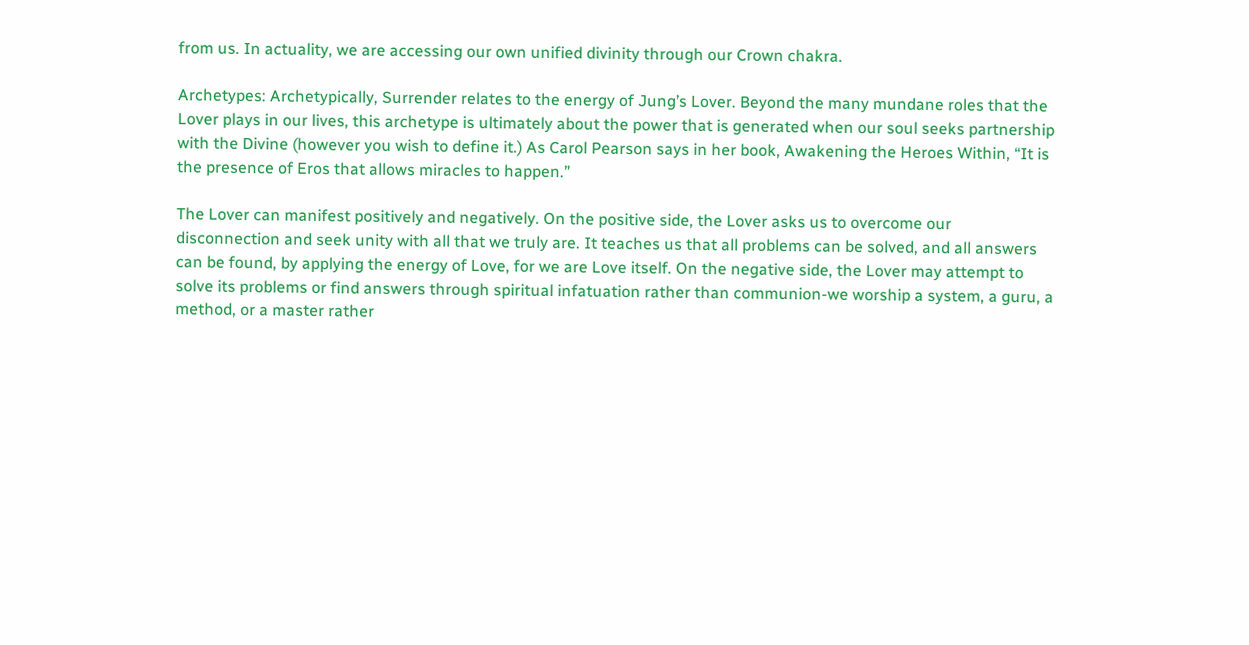from us. In actuality, we are accessing our own unified divinity through our Crown chakra.

Archetypes: Archetypically, Surrender relates to the energy of Jung’s Lover. Beyond the many mundane roles that the Lover plays in our lives, this archetype is ultimately about the power that is generated when our soul seeks partnership with the Divine (however you wish to define it.) As Carol Pearson says in her book, Awakening the Heroes Within, “It is the presence of Eros that allows miracles to happen.”

The Lover can manifest positively and negatively. On the positive side, the Lover asks us to overcome our disconnection and seek unity with all that we truly are. It teaches us that all problems can be solved, and all answers can be found, by applying the energy of Love, for we are Love itself. On the negative side, the Lover may attempt to solve its problems or find answers through spiritual infatuation rather than communion-we worship a system, a guru, a method, or a master rather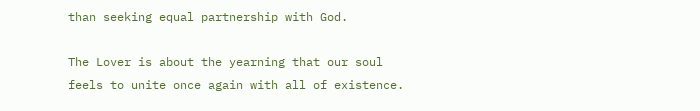than seeking equal partnership with God.

The Lover is about the yearning that our soul feels to unite once again with all of existence.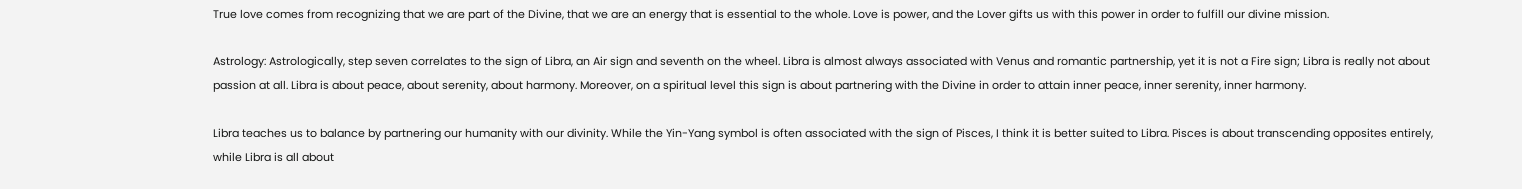True love comes from recognizing that we are part of the Divine, that we are an energy that is essential to the whole. Love is power, and the Lover gifts us with this power in order to fulfill our divine mission.

Astrology: Astrologically, step seven correlates to the sign of Libra, an Air sign and seventh on the wheel. Libra is almost always associated with Venus and romantic partnership, yet it is not a Fire sign; Libra is really not about passion at all. Libra is about peace, about serenity, about harmony. Moreover, on a spiritual level this sign is about partnering with the Divine in order to attain inner peace, inner serenity, inner harmony.

Libra teaches us to balance by partnering our humanity with our divinity. While the Yin-Yang symbol is often associated with the sign of Pisces, I think it is better suited to Libra. Pisces is about transcending opposites entirely, while Libra is all about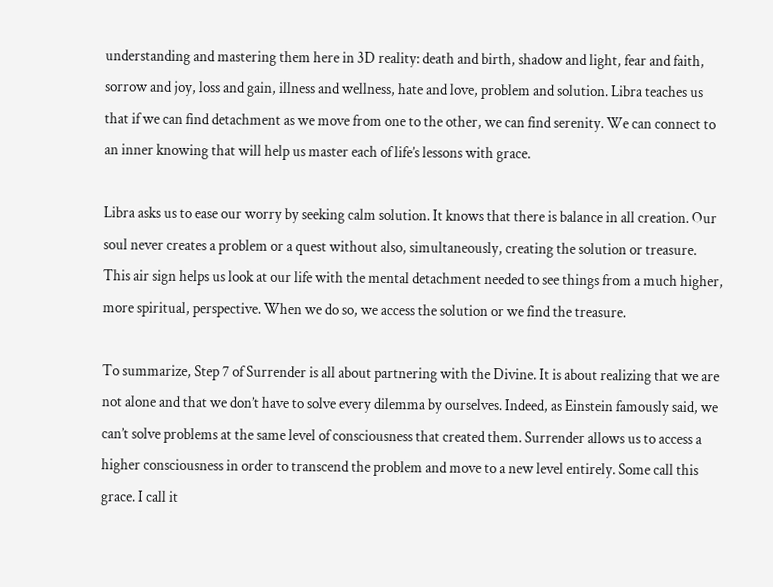understanding and mastering them here in 3D reality: death and birth, shadow and light, fear and faith, sorrow and joy, loss and gain, illness and wellness, hate and love, problem and solution. Libra teaches us that if we can find detachment as we move from one to the other, we can find serenity. We can connect to an inner knowing that will help us master each of life’s lessons with grace.

Libra asks us to ease our worry by seeking calm solution. It knows that there is balance in all creation. Our soul never creates a problem or a quest without also, simultaneously, creating the solution or treasure. This air sign helps us look at our life with the mental detachment needed to see things from a much higher, more spiritual, perspective. When we do so, we access the solution or we find the treasure.

To summarize, Step 7 of Surrender is all about partnering with the Divine. It is about realizing that we are not alone and that we don’t have to solve every dilemma by ourselves. Indeed, as Einstein famously said, we can’t solve problems at the same level of consciousness that created them. Surrender allows us to access a higher consciousness in order to transcend the problem and move to a new level entirely. Some call this grace. I call it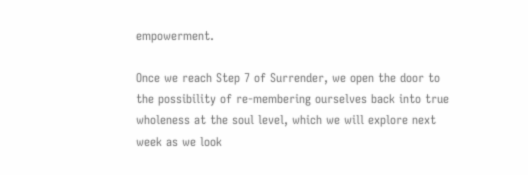empowerment.

Once we reach Step 7 of Surrender, we open the door to the possibility of re-membering ourselves back into true wholeness at the soul level, which we will explore next week as we look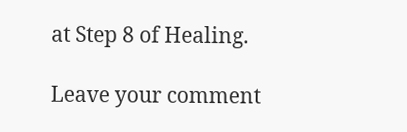at Step 8 of Healing.

Leave your comment